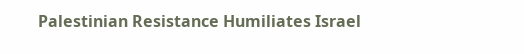Palestinian Resistance Humiliates Israel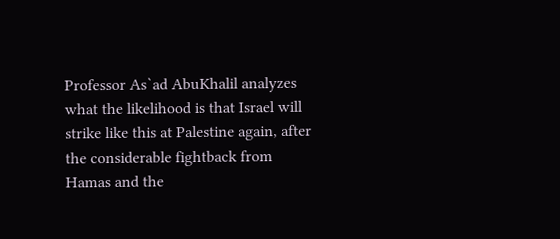Professor As`ad AbuKhalil analyzes what the likelihood is that Israel will strike like this at Palestine again, after the considerable fightback from Hamas and the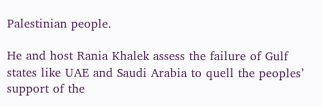Palestinian people.

He and host Rania Khalek assess the failure of Gulf states like UAE and Saudi Arabia to quell the peoples’ support of the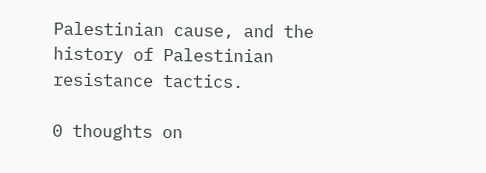Palestinian cause, and the history of Palestinian resistance tactics.

0 thoughts on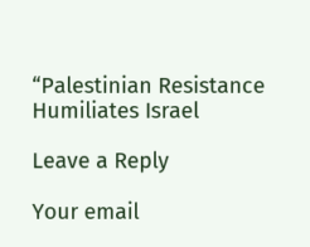“Palestinian Resistance Humiliates Israel

Leave a Reply

Your email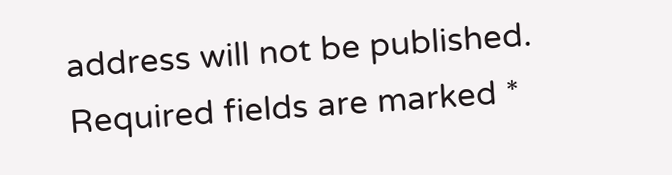address will not be published. Required fields are marked *